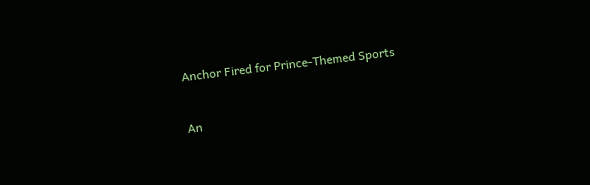Anchor Fired for Prince-Themed Sports


An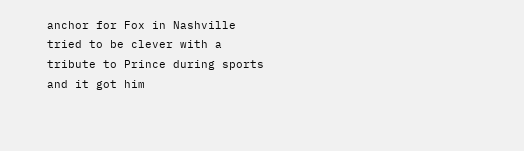anchor for Fox in Nashville tried to be clever with a tribute to Prince during sports and it got him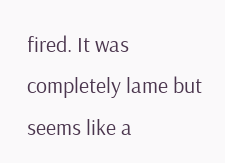fired. It was completely lame but seems like a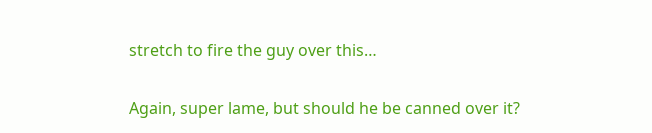stretch to fire the guy over this…

Again, super lame, but should he be canned over it?